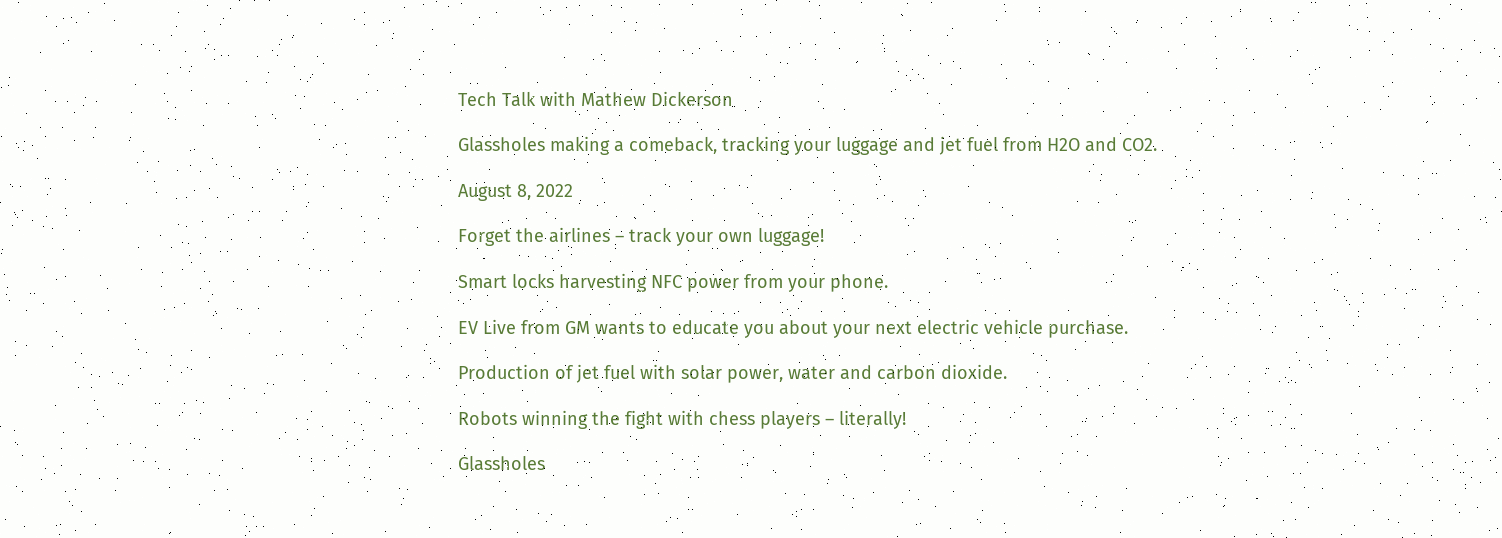Tech Talk with Mathew Dickerson

Glassholes making a comeback, tracking your luggage and jet fuel from H2O and CO2.

August 8, 2022

Forget the airlines – track your own luggage!

Smart locks harvesting NFC power from your phone.

EV Live from GM wants to educate you about your next electric vehicle purchase.

Production of jet fuel with solar power, water and carbon dioxide.

Robots winning the fight with chess players – literally!

Glassholes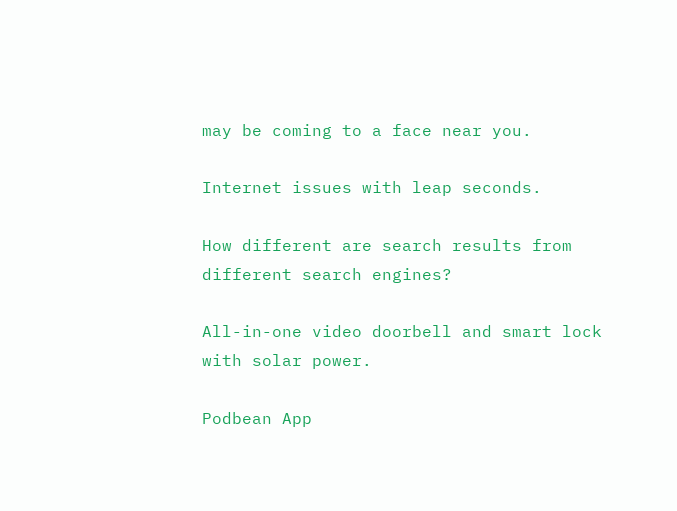may be coming to a face near you.

Internet issues with leap seconds.

How different are search results from different search engines?

All-in-one video doorbell and smart lock with solar power.

Podbean App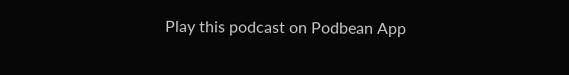Play this podcast on Podbean App